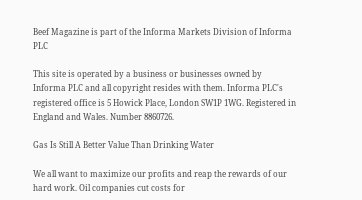Beef Magazine is part of the Informa Markets Division of Informa PLC

This site is operated by a business or businesses owned by Informa PLC and all copyright resides with them. Informa PLC's registered office is 5 Howick Place, London SW1P 1WG. Registered in England and Wales. Number 8860726.

Gas Is Still A Better Value Than Drinking Water

We all want to maximize our profits and reap the rewards of our hard work. Oil companies cut costs for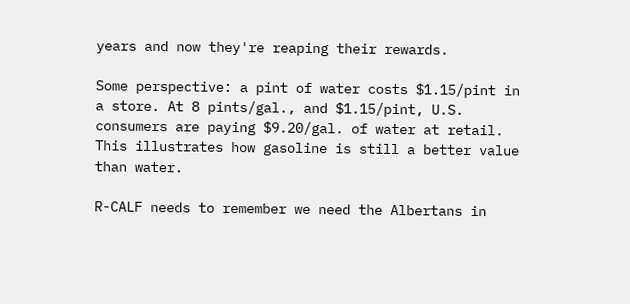years and now they're reaping their rewards.

Some perspective: a pint of water costs $1.15/pint in a store. At 8 pints/gal., and $1.15/pint, U.S. consumers are paying $9.20/gal. of water at retail. This illustrates how gasoline is still a better value than water.

R-CALF needs to remember we need the Albertans in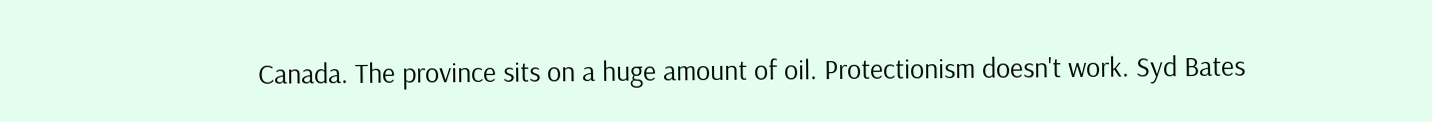Canada. The province sits on a huge amount of oil. Protectionism doesn't work. Syd Bates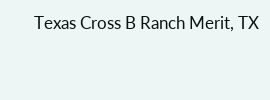Texas Cross B Ranch Merit, TX